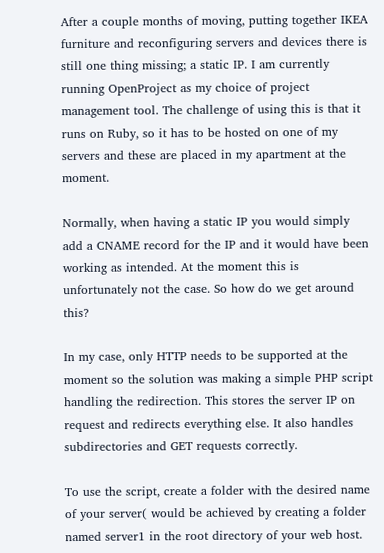After a couple months of moving, putting together IKEA furniture and reconfiguring servers and devices there is still one thing missing; a static IP. I am currently running OpenProject as my choice of project management tool. The challenge of using this is that it runs on Ruby, so it has to be hosted on one of my servers and these are placed in my apartment at the moment.

Normally, when having a static IP you would simply add a CNAME record for the IP and it would have been working as intended. At the moment this is unfortunately not the case. So how do we get around this?

In my case, only HTTP needs to be supported at the moment so the solution was making a simple PHP script handling the redirection. This stores the server IP on request and redirects everything else. It also handles subdirectories and GET requests correctly.

To use the script, create a folder with the desired name of your server( would be achieved by creating a folder named server1 in the root directory of your web host.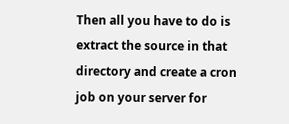Then all you have to do is extract the source in that directory and create a cron job on your server for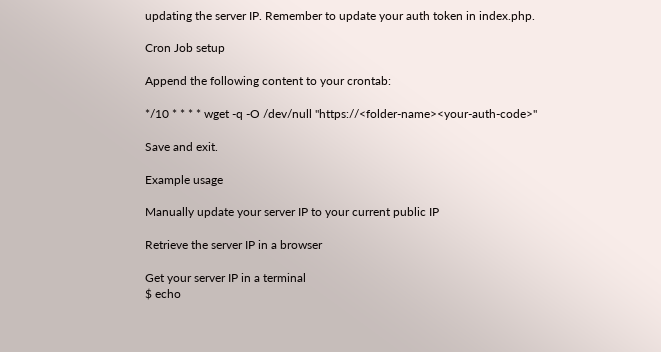updating the server IP. Remember to update your auth token in index.php.

Cron Job setup

Append the following content to your crontab:

*/10 * * * * wget -q -O /dev/null "https://<folder-name><your-auth-code>"

Save and exit.

Example usage

Manually update your server IP to your current public IP

Retrieve the server IP in a browser

Get your server IP in a terminal
$ echo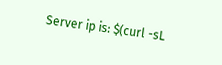Server ip is: $(curl -sL